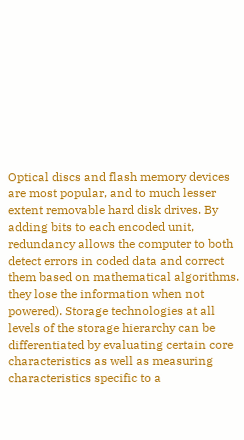Optical discs and flash memory devices are most popular, and to much lesser extent removable hard disk drives. By adding bits to each encoded unit, redundancy allows the computer to both detect errors in coded data and correct them based on mathematical algorithms. they lose the information when not powered). Storage technologies at all levels of the storage hierarchy can be differentiated by evaluating certain core characteristics as well as measuring characteristics specific to a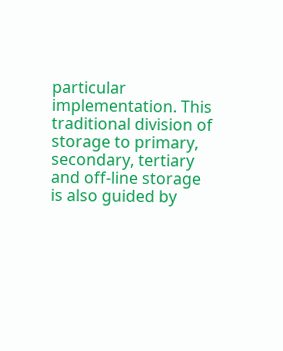particular implementation. This traditional division of storage to primary, secondary, tertiary and off-line storage is also guided by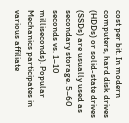cost per bit. In modern computers, hard disk drives (HDDs) or solid-state drives (SSDs) are usually used as secondary storage. 5–60 seconds vs. 1–10 milliseconds). Popular Mechanics participates in various affiliate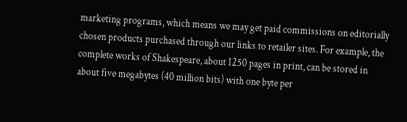marketing programs, which means we may get paid commissions on editorially chosen products purchased through our links to retailer sites. For example, the complete works of Shakespeare, about 1250 pages in print, can be stored in about five megabytes (40 million bits) with one byte per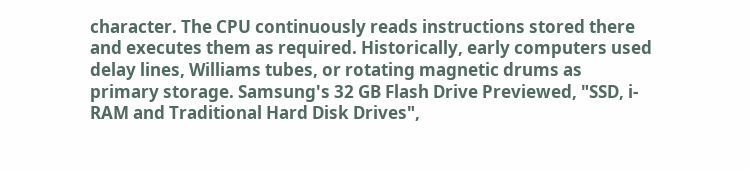character. The CPU continuously reads instructions stored there and executes them as required. Historically, early computers used delay lines, Williams tubes, or rotating magnetic drums as primary storage. Samsung's 32 GB Flash Drive Previewed, "SSD, i-RAM and Traditional Hard Disk Drives",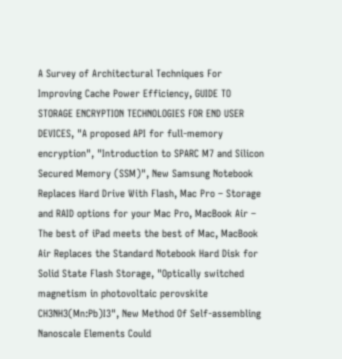A Survey of Architectural Techniques For Improving Cache Power Efficiency, GUIDE TO STORAGE ENCRYPTION TECHNOLOGIES FOR END USER DEVICES, "A proposed API for full-memory encryption", "Introduction to SPARC M7 and Silicon Secured Memory (SSM)", New Samsung Notebook Replaces Hard Drive With Flash, Mac Pro – Storage and RAID options for your Mac Pro, MacBook Air – The best of iPad meets the best of Mac, MacBook Air Replaces the Standard Notebook Hard Disk for Solid State Flash Storage, "Optically switched magnetism in photovoltaic perovskite CH3NH3(Mn:Pb)I3", New Method Of Self-assembling Nanoscale Elements Could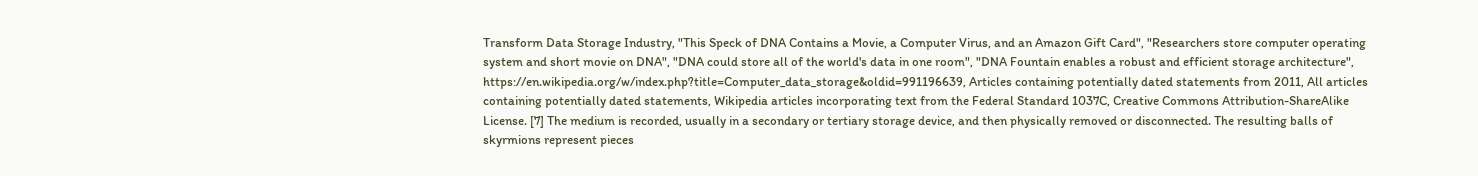Transform Data Storage Industry, "This Speck of DNA Contains a Movie, a Computer Virus, and an Amazon Gift Card", "Researchers store computer operating system and short movie on DNA", "DNA could store all of the world's data in one room", "DNA Fountain enables a robust and efficient storage architecture", https://en.wikipedia.org/w/index.php?title=Computer_data_storage&oldid=991196639, Articles containing potentially dated statements from 2011, All articles containing potentially dated statements, Wikipedia articles incorporating text from the Federal Standard 1037C, Creative Commons Attribution-ShareAlike License. [7] The medium is recorded, usually in a secondary or tertiary storage device, and then physically removed or disconnected. The resulting balls of skyrmions represent pieces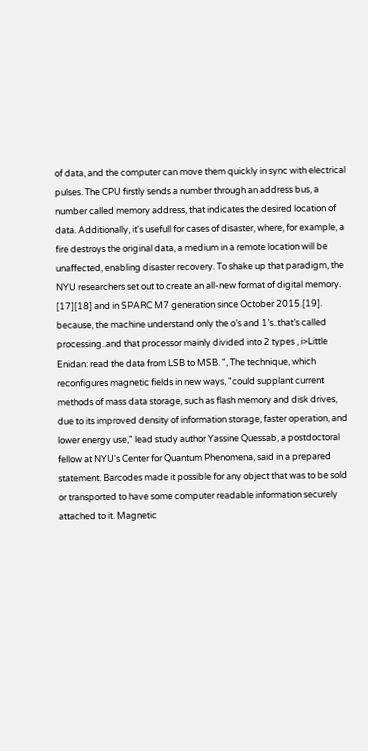of data, and the computer can move them quickly in sync with electrical pulses. The CPU firstly sends a number through an address bus, a number called memory address, that indicates the desired location of data. Additionally, it's usefull for cases of disaster, where, for example, a fire destroys the original data, a medium in a remote location will be unaffected, enabling disaster recovery. To shake up that paradigm, the NYU researchers set out to create an all-new format of digital memory. [17][18] and in SPARC M7 generation since October 2015.[19]. because, the machine understand only the o’s and 1’s..that’s called processing..and that processor mainly divided into 2 types , i>Little Enidan: read the data from LSB to MSB. ", The technique, which reconfigures magnetic fields in new ways, "could supplant current methods of mass data storage, such as flash memory and disk drives, due to its improved density of information storage, faster operation, and lower energy use," lead study author Yassine Quessab, a postdoctoral fellow at NYU's Center for Quantum Phenomena, said in a prepared statement. Barcodes made it possible for any object that was to be sold or transported to have some computer readable information securely attached to it. Magnetic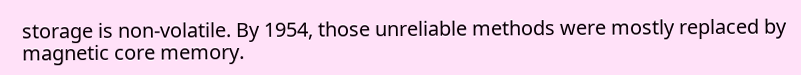storage is non-volatile. By 1954, those unreliable methods were mostly replaced by magnetic core memory.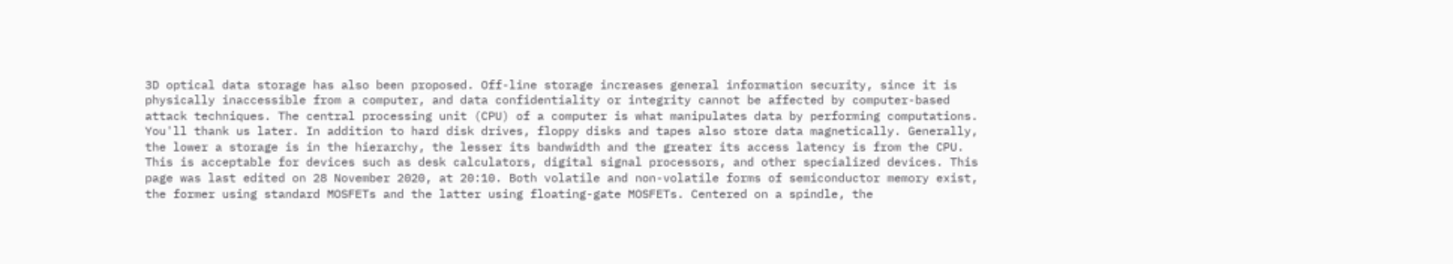3D optical data storage has also been proposed. Off-line storage increases general information security, since it is physically inaccessible from a computer, and data confidentiality or integrity cannot be affected by computer-based attack techniques. The central processing unit (CPU) of a computer is what manipulates data by performing computations. You'll thank us later. In addition to hard disk drives, floppy disks and tapes also store data magnetically. Generally, the lower a storage is in the hierarchy, the lesser its bandwidth and the greater its access latency is from the CPU. This is acceptable for devices such as desk calculators, digital signal processors, and other specialized devices. This page was last edited on 28 November 2020, at 20:10. Both volatile and non-volatile forms of semiconductor memory exist, the former using standard MOSFETs and the latter using floating-gate MOSFETs. Centered on a spindle, the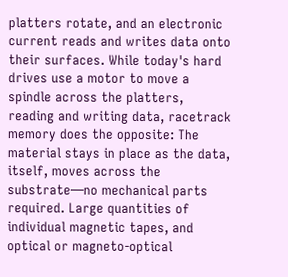platters rotate, and an electronic current reads and writes data onto their surfaces. While today's hard drives use a motor to move a spindle across the platters, reading and writing data, racetrack memory does the opposite: The material stays in place as the data, itself, moves across the substrate—no mechanical parts required. Large quantities of individual magnetic tapes, and optical or magneto-optical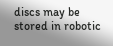discs may be stored in robotic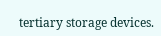tertiary storage devices.